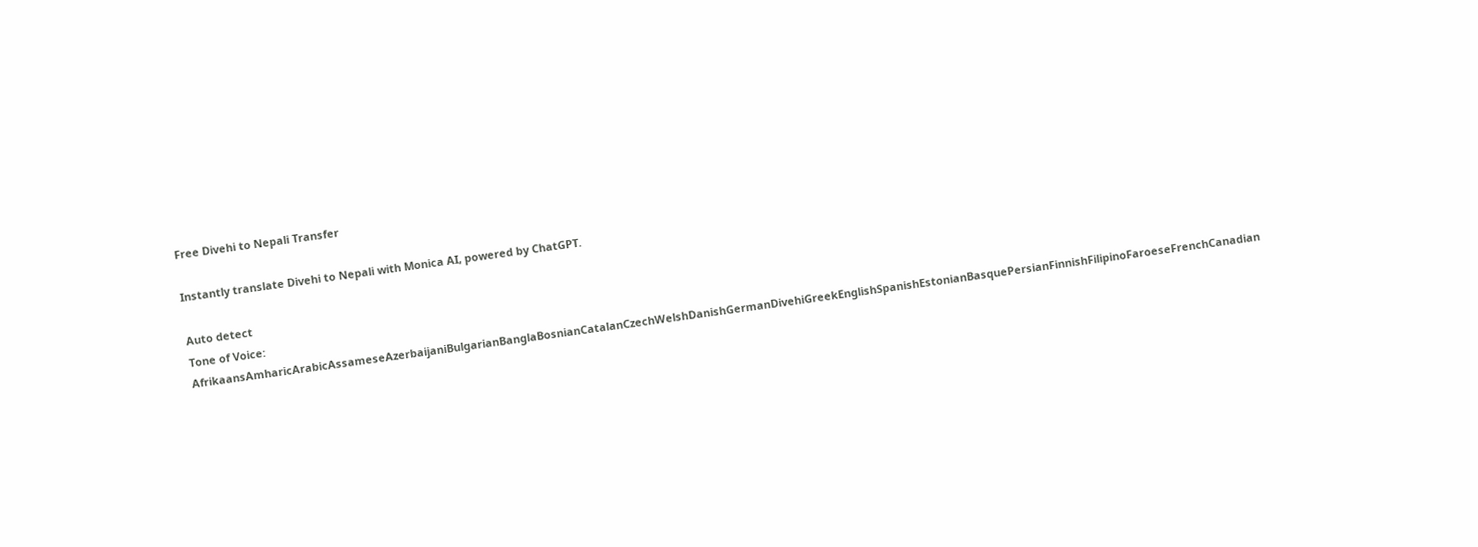Free Divehi to Nepali Transfer

Instantly translate Divehi to Nepali with Monica AI, powered by ChatGPT.

Auto detect
Tone of Voice:
AfrikaansAmharicArabicAssameseAzerbaijaniBulgarianBanglaBosnianCatalanCzechWelshDanishGermanDivehiGreekEnglishSpanishEstonianBasquePersianFinnishFilipinoFaroeseFrenchCanadian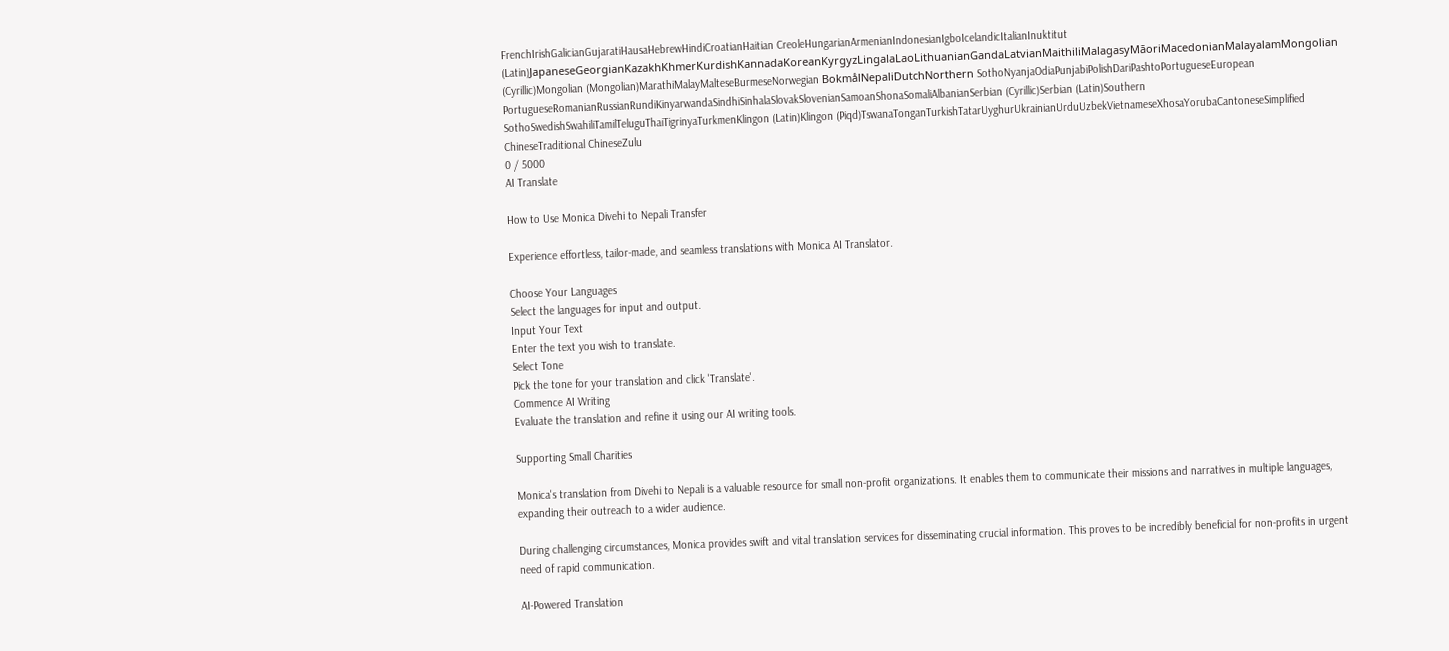FrenchIrishGalicianGujaratiHausaHebrewHindiCroatianHaitian CreoleHungarianArmenianIndonesianIgboIcelandicItalianInuktitut (Latin)JapaneseGeorgianKazakhKhmerKurdishKannadaKoreanKyrgyzLingalaLaoLithuanianGandaLatvianMaithiliMalagasyMāoriMacedonianMalayalamMongolian (Cyrillic)Mongolian (Mongolian)MarathiMalayMalteseBurmeseNorwegian BokmålNepaliDutchNorthern SothoNyanjaOdiaPunjabiPolishDariPashtoPortugueseEuropean PortugueseRomanianRussianRundiKinyarwandaSindhiSinhalaSlovakSlovenianSamoanShonaSomaliAlbanianSerbian (Cyrillic)Serbian (Latin)Southern SothoSwedishSwahiliTamilTeluguThaiTigrinyaTurkmenKlingon (Latin)Klingon (Piqd)TswanaTonganTurkishTatarUyghurUkrainianUrduUzbekVietnameseXhosaYorubaCantoneseSimplified ChineseTraditional ChineseZulu
0 / 5000
AI Translate

How to Use Monica Divehi to Nepali Transfer

Experience effortless, tailor-made, and seamless translations with Monica AI Translator.

Choose Your Languages
Select the languages for input and output.
Input Your Text
Enter the text you wish to translate.
Select Tone
Pick the tone for your translation and click 'Translate'.
Commence AI Writing
Evaluate the translation and refine it using our AI writing tools.

Supporting Small Charities

Monica's translation from Divehi to Nepali is a valuable resource for small non-profit organizations. It enables them to communicate their missions and narratives in multiple languages, expanding their outreach to a wider audience.

During challenging circumstances, Monica provides swift and vital translation services for disseminating crucial information. This proves to be incredibly beneficial for non-profits in urgent need of rapid communication.

AI-Powered Translation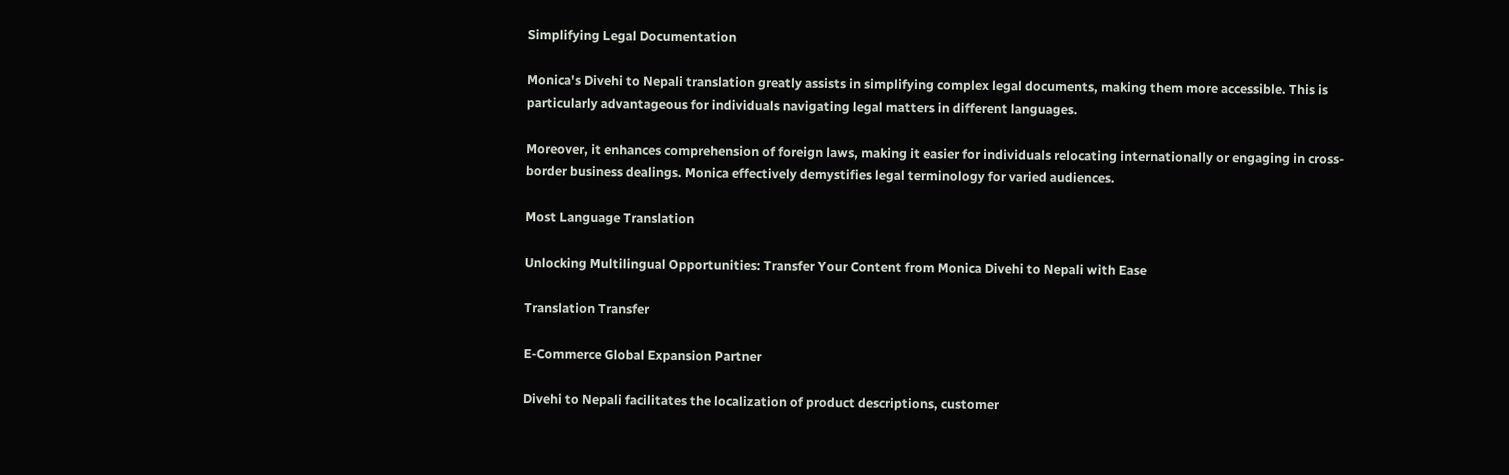Simplifying Legal Documentation

Monica's Divehi to Nepali translation greatly assists in simplifying complex legal documents, making them more accessible. This is particularly advantageous for individuals navigating legal matters in different languages.

Moreover, it enhances comprehension of foreign laws, making it easier for individuals relocating internationally or engaging in cross-border business dealings. Monica effectively demystifies legal terminology for varied audiences.

Most Language Translation

Unlocking Multilingual Opportunities: Transfer Your Content from Monica Divehi to Nepali with Ease

Translation Transfer

E-Commerce Global Expansion Partner

Divehi to Nepali facilitates the localization of product descriptions, customer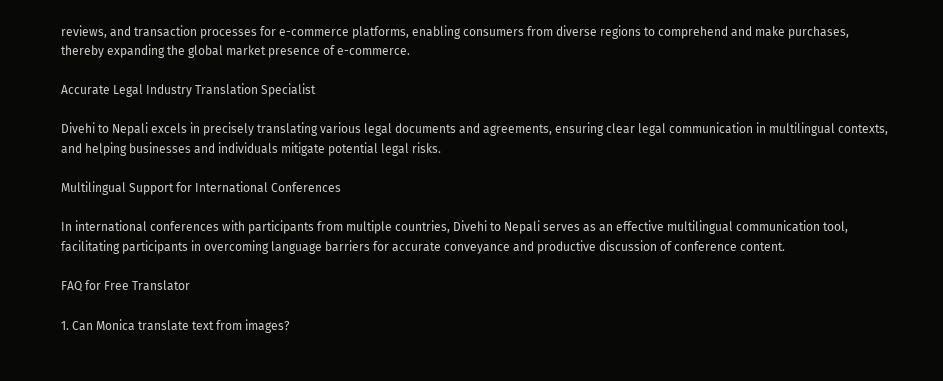reviews, and transaction processes for e-commerce platforms, enabling consumers from diverse regions to comprehend and make purchases, thereby expanding the global market presence of e-commerce.

Accurate Legal Industry Translation Specialist

Divehi to Nepali excels in precisely translating various legal documents and agreements, ensuring clear legal communication in multilingual contexts, and helping businesses and individuals mitigate potential legal risks.

Multilingual Support for International Conferences

In international conferences with participants from multiple countries, Divehi to Nepali serves as an effective multilingual communication tool, facilitating participants in overcoming language barriers for accurate conveyance and productive discussion of conference content.

FAQ for Free Translator

1. Can Monica translate text from images?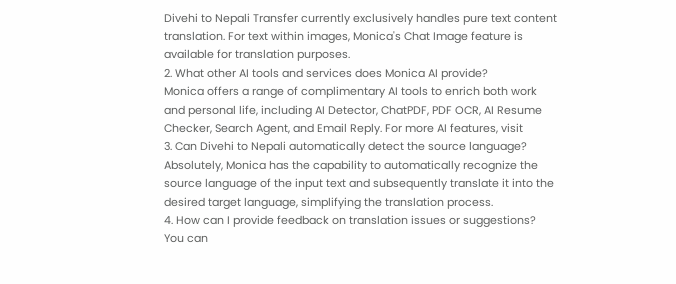Divehi to Nepali Transfer currently exclusively handles pure text content translation. For text within images, Monica's Chat Image feature is available for translation purposes.
2. What other AI tools and services does Monica AI provide?
Monica offers a range of complimentary AI tools to enrich both work and personal life, including AI Detector, ChatPDF, PDF OCR, AI Resume Checker, Search Agent, and Email Reply. For more AI features, visit
3. Can Divehi to Nepali automatically detect the source language?
Absolutely, Monica has the capability to automatically recognize the source language of the input text and subsequently translate it into the desired target language, simplifying the translation process.
4. How can I provide feedback on translation issues or suggestions?
You can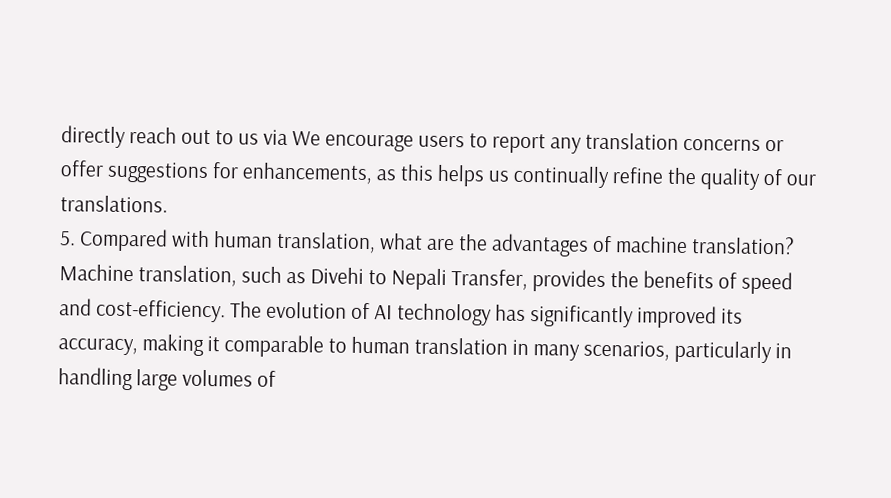directly reach out to us via We encourage users to report any translation concerns or offer suggestions for enhancements, as this helps us continually refine the quality of our translations.
5. Compared with human translation, what are the advantages of machine translation?
Machine translation, such as Divehi to Nepali Transfer, provides the benefits of speed and cost-efficiency. The evolution of AI technology has significantly improved its accuracy, making it comparable to human translation in many scenarios, particularly in handling large volumes of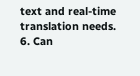text and real-time translation needs.
6. Can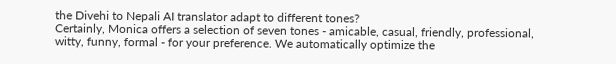the Divehi to Nepali AI translator adapt to different tones?
Certainly, Monica offers a selection of seven tones - amicable, casual, friendly, professional, witty, funny, formal - for your preference. We automatically optimize the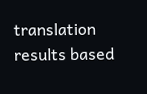translation results based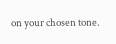on your chosen tone.